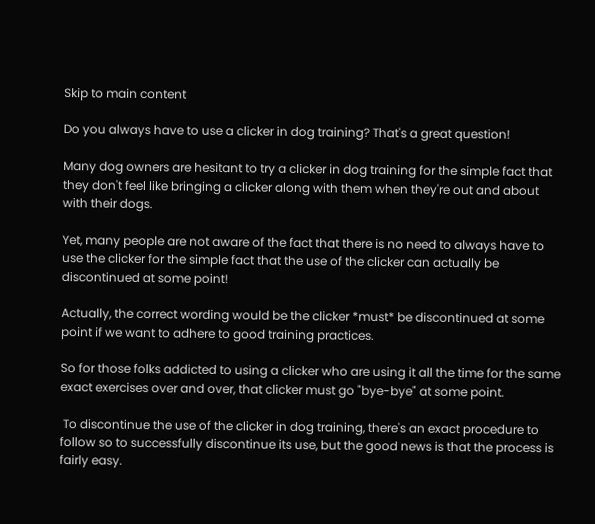Skip to main content

Do you always have to use a clicker in dog training? That's a great question!

Many dog owners are hesitant to try a clicker in dog training for the simple fact that they don't feel like bringing a clicker along with them when they're out and about with their dogs.

Yet, many people are not aware of the fact that there is no need to always have to use the clicker for the simple fact that the use of the clicker can actually be discontinued at some point!

Actually, the correct wording would be the clicker *must* be discontinued at some point if we want to adhere to good training practices.

So for those folks addicted to using a clicker who are using it all the time for the same exact exercises over and over, that clicker must go "bye-bye" at some point.

 To discontinue the use of the clicker in dog training, there's an exact procedure to follow so to successfully discontinue its use, but the good news is that the process is fairly easy.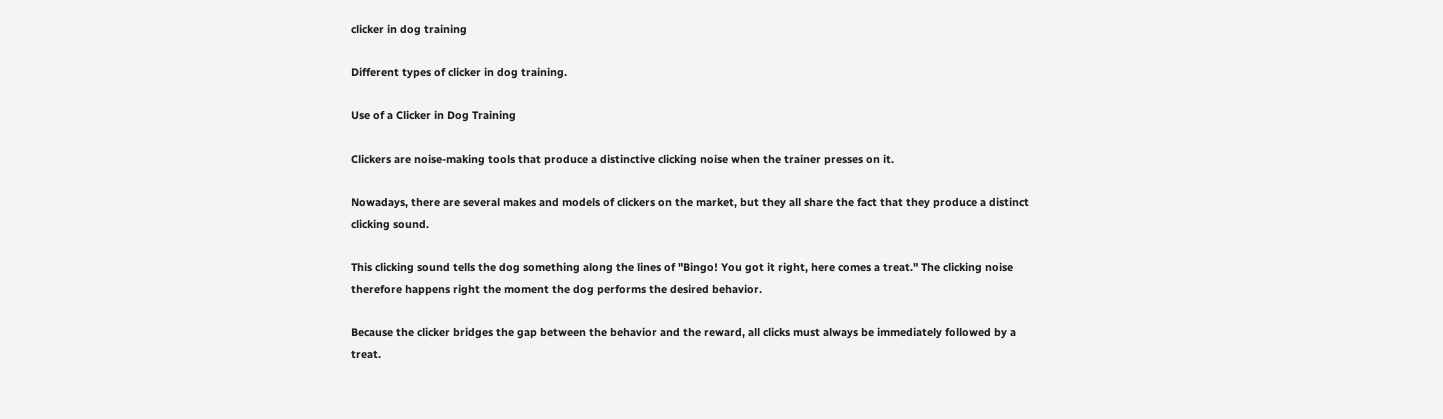clicker in dog training

Different types of clicker in dog training.

Use of a Clicker in Dog Training

Clickers are noise-making tools that produce a distinctive clicking noise when the trainer presses on it.

Nowadays, there are several makes and models of clickers on the market, but they all share the fact that they produce a distinct clicking sound.

This clicking sound tells the dog something along the lines of "Bingo! You got it right, here comes a treat." The clicking noise therefore happens right the moment the dog performs the desired behavior.

Because the clicker bridges the gap between the behavior and the reward, all clicks must always be immediately followed by a treat.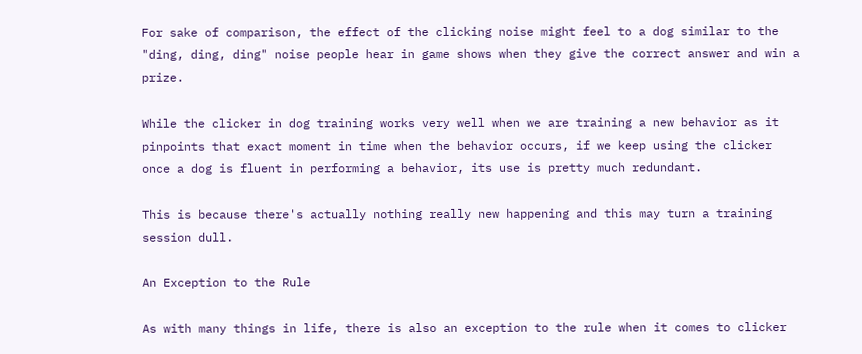For sake of comparison, the effect of the clicking noise might feel to a dog similar to the "ding, ding, ding" noise people hear in game shows when they give the correct answer and win a prize.

While the clicker in dog training works very well when we are training a new behavior as it pinpoints that exact moment in time when the behavior occurs, if we keep using the clicker once a dog is fluent in performing a behavior, its use is pretty much redundant.

This is because there's actually nothing really new happening and this may turn a training session dull.

An Exception to the Rule

As with many things in life, there is also an exception to the rule when it comes to clicker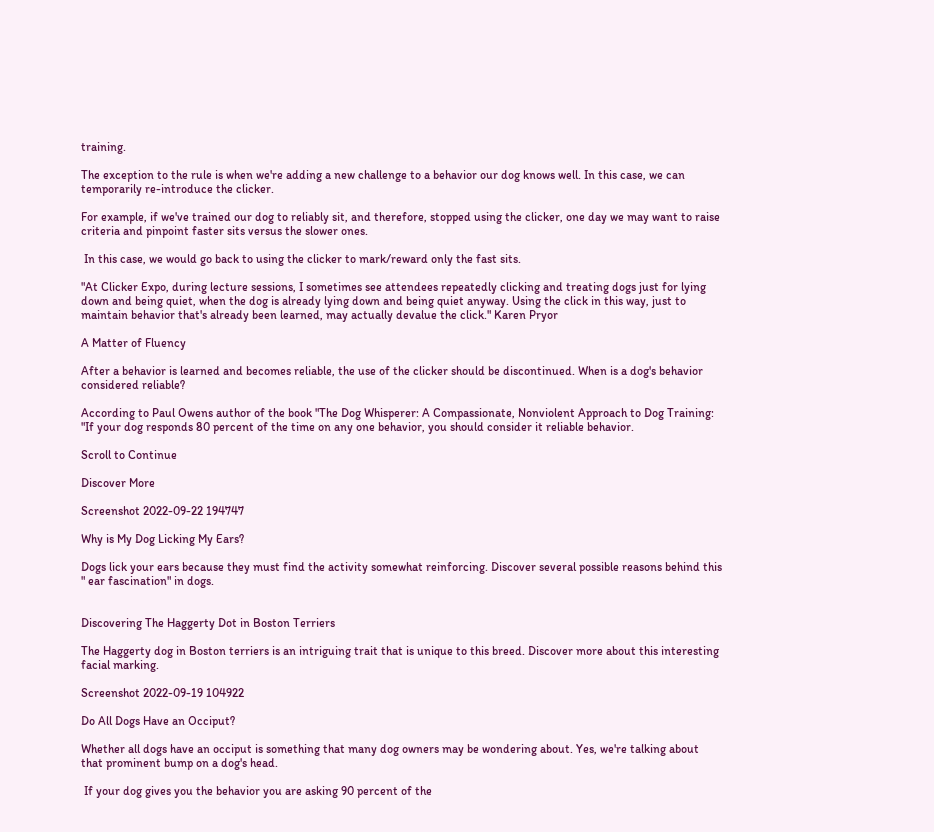training.

The exception to the rule is when we're adding a new challenge to a behavior our dog knows well. In this case, we can temporarily re-introduce the clicker.

For example, if we've trained our dog to reliably sit, and therefore, stopped using the clicker, one day we may want to raise criteria and pinpoint faster sits versus the slower ones.

 In this case, we would go back to using the clicker to mark/reward only the fast sits.

"At Clicker Expo, during lecture sessions, I sometimes see attendees repeatedly clicking and treating dogs just for lying down and being quiet, when the dog is already lying down and being quiet anyway. Using the click in this way, just to maintain behavior that's already been learned, may actually devalue the click." Karen Pryor

A Matter of Fluency

After a behavior is learned and becomes reliable, the use of the clicker should be discontinued. When is a dog's behavior considered reliable?

According to Paul Owens author of the book "The Dog Whisperer: A Compassionate, Nonviolent Approach to Dog Training: "If your dog responds 80 percent of the time on any one behavior, you should consider it reliable behavior.

Scroll to Continue

Discover More

Screenshot 2022-09-22 194747

Why is My Dog Licking My Ears?

Dogs lick your ears because they must find the activity somewhat reinforcing. Discover several possible reasons behind this " ear fascination" in dogs.


Discovering The Haggerty Dot in Boston Terriers

The Haggerty dog in Boston terriers is an intriguing trait that is unique to this breed. Discover more about this interesting facial marking.

Screenshot 2022-09-19 104922

Do All Dogs Have an Occiput?

Whether all dogs have an occiput is something that many dog owners may be wondering about. Yes, we're talking about that prominent bump on a dog's head.

 If your dog gives you the behavior you are asking 90 percent of the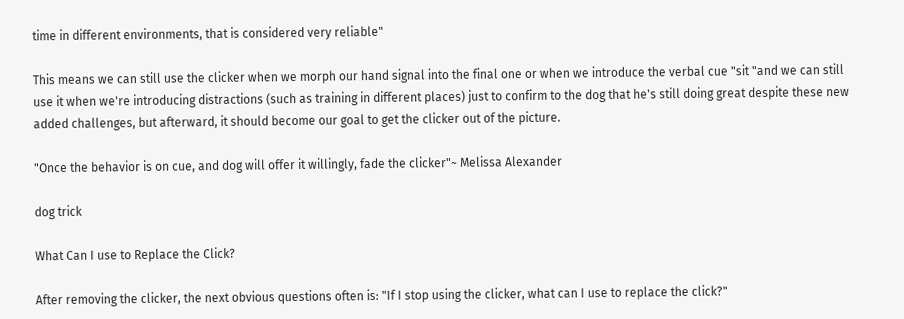time in different environments, that is considered very reliable"

This means we can still use the clicker when we morph our hand signal into the final one or when we introduce the verbal cue "sit "and we can still use it when we're introducing distractions (such as training in different places) just to confirm to the dog that he's still doing great despite these new added challenges, but afterward, it should become our goal to get the clicker out of the picture.

"Once the behavior is on cue, and dog will offer it willingly, fade the clicker"~ Melissa Alexander

dog trick

What Can I use to Replace the Click?

After removing the clicker, the next obvious questions often is: "If I stop using the clicker, what can I use to replace the click?"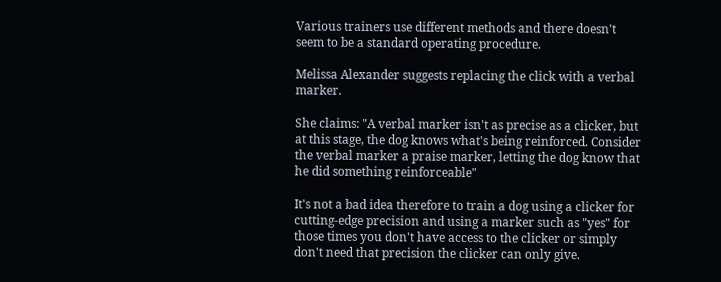Various trainers use different methods and there doesn't seem to be a standard operating procedure.

Melissa Alexander suggests replacing the click with a verbal marker.

She claims: "A verbal marker isn't as precise as a clicker, but at this stage, the dog knows what's being reinforced. Consider the verbal marker a praise marker, letting the dog know that he did something reinforceable"

It's not a bad idea therefore to train a dog using a clicker for cutting-edge precision and using a marker such as "yes" for those times you don't have access to the clicker or simply don't need that precision the clicker can only give.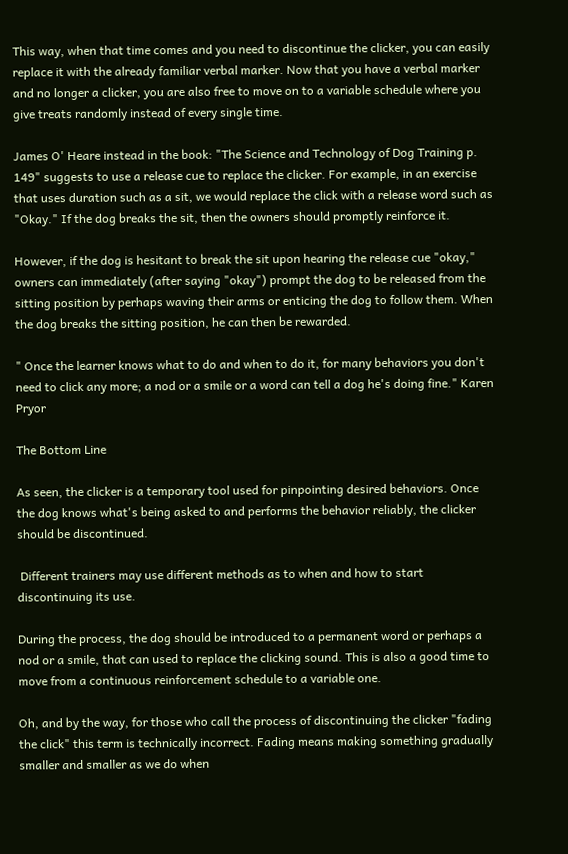This way, when that time comes and you need to discontinue the clicker, you can easily replace it with the already familiar verbal marker. Now that you have a verbal marker and no longer a clicker, you are also free to move on to a variable schedule where you give treats randomly instead of every single time.

James O' Heare instead in the book: "The Science and Technology of Dog Training p. 149" suggests to use a release cue to replace the clicker. For example, in an exercise that uses duration such as a sit, we would replace the click with a release word such as "Okay." If the dog breaks the sit, then the owners should promptly reinforce it.

However, if the dog is hesitant to break the sit upon hearing the release cue "okay," owners can immediately (after saying "okay") prompt the dog to be released from the sitting position by perhaps waving their arms or enticing the dog to follow them. When the dog breaks the sitting position, he can then be rewarded.

" Once the learner knows what to do and when to do it, for many behaviors you don't need to click any more; a nod or a smile or a word can tell a dog he's doing fine." Karen Pryor

The Bottom Line

As seen, the clicker is a temporary tool used for pinpointing desired behaviors. Once the dog knows what's being asked to and performs the behavior reliably, the clicker should be discontinued.

 Different trainers may use different methods as to when and how to start discontinuing its use.

During the process, the dog should be introduced to a permanent word or perhaps a nod or a smile, that can used to replace the clicking sound. This is also a good time to move from a continuous reinforcement schedule to a variable one.

Oh, and by the way, for those who call the process of discontinuing the clicker "fading the click" this term is technically incorrect. Fading means making something gradually smaller and smaller as we do when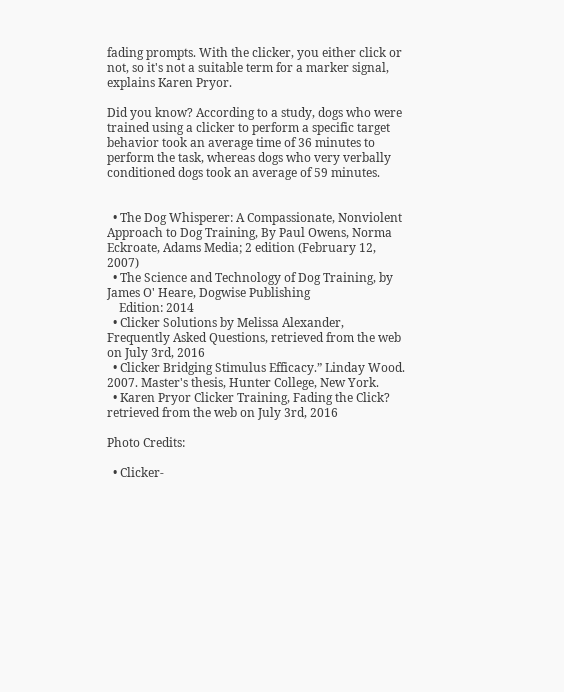fading prompts. With the clicker, you either click or not, so it's not a suitable term for a marker signal, explains Karen Pryor.

Did you know? According to a study, dogs who were trained using a clicker to perform a specific target behavior took an average time of 36 minutes to perform the task, whereas dogs who very verbally conditioned dogs took an average of 59 minutes.


  • The Dog Whisperer: A Compassionate, Nonviolent Approach to Dog Training, By Paul Owens, Norma Eckroate, Adams Media; 2 edition (February 12, 2007)
  • The Science and Technology of Dog Training, by James O' Heare, Dogwise Publishing
    Edition: 2014
  • Clicker Solutions by Melissa Alexander, Frequently Asked Questions, retrieved from the web on July 3rd, 2016
  • Clicker Bridging Stimulus Efficacy.” Linday Wood. 2007. Master's thesis, Hunter College, New York.
  • Karen Pryor Clicker Training, Fading the Click? retrieved from the web on July 3rd, 2016

Photo Credits:

  • Clicker-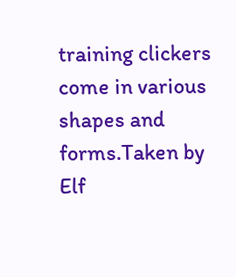training clickers come in various shapes and forms.Taken by Elf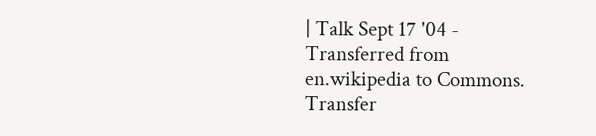| Talk Sept 17 '04 - Transferred from en.wikipedia to Commons. Transfer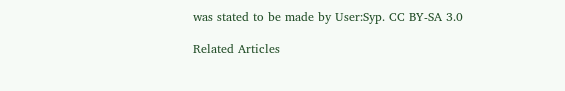was stated to be made by User:Syp. CC BY-SA 3.0

Related Articles